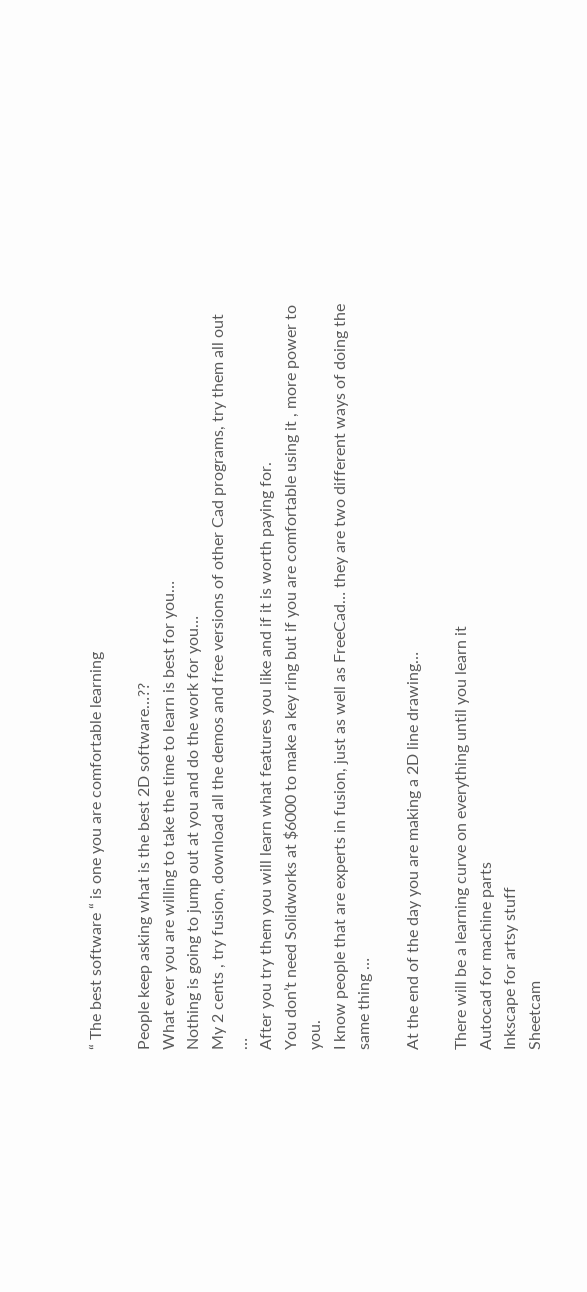“ The best software “ is one you are comfortable learning

People keep asking what is the best 2D software…??
What ever you are willing to take the time to learn is best for you…
Nothing is going to jump out at you and do the work for you…
My 2 cents , try fusion, download all the demos and free versions of other Cad programs, try them all out …
After you try them you will learn what features you like and if it is worth paying for.
You don’t need Solidworks at $6000 to make a key ring but if you are comfortable using it , more power to you.
I know people that are experts in fusion, just as well as FreeCad… they are two different ways of doing the same thing …

At the end of the day you are making a 2D line drawing…

There will be a learning curve on everything until you learn it
Autocad for machine parts
Inkscape for artsy stuff
Sheetcam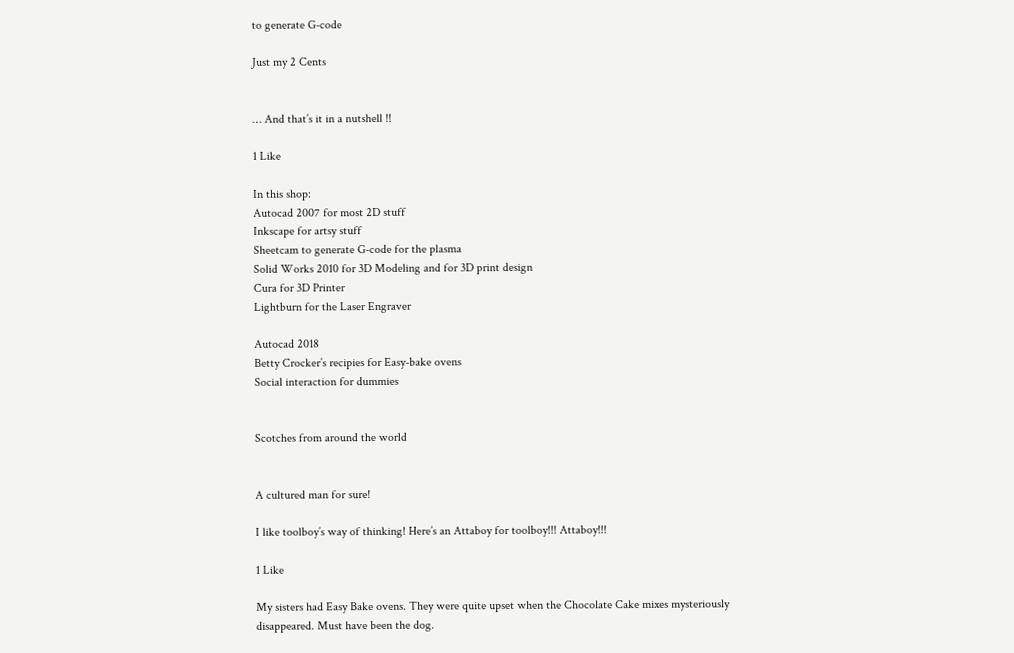to generate G-code

Just my 2 Cents


… And that’s it in a nutshell !!

1 Like

In this shop:
Autocad 2007 for most 2D stuff
Inkscape for artsy stuff
Sheetcam to generate G-code for the plasma
Solid Works 2010 for 3D Modeling and for 3D print design
Cura for 3D Printer
Lightburn for the Laser Engraver

Autocad 2018
Betty Crocker’s recipies for Easy-bake ovens
Social interaction for dummies


Scotches from around the world


A cultured man for sure!

I like toolboy’s way of thinking! Here’s an Attaboy for toolboy!!! Attaboy!!!

1 Like

My sisters had Easy Bake ovens. They were quite upset when the Chocolate Cake mixes mysteriously disappeared. Must have been the dog.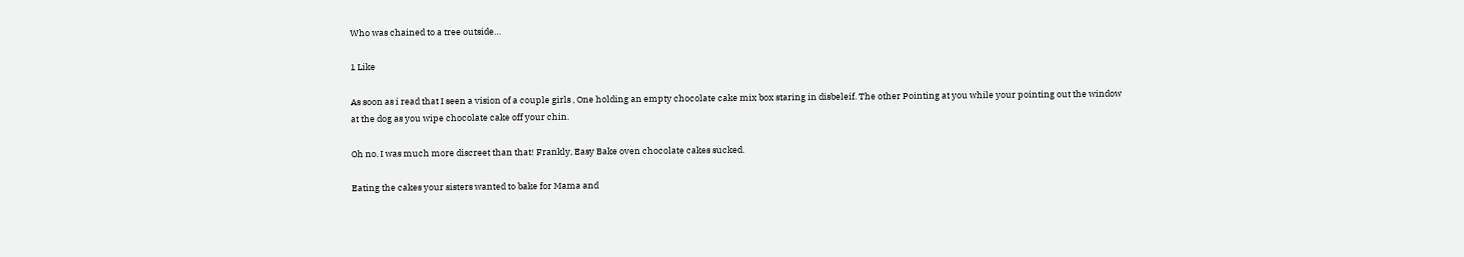Who was chained to a tree outside…

1 Like

As soon as i read that I seen a vision of a couple girls , One holding an empty chocolate cake mix box staring in disbeleif. The other Pointing at you while your pointing out the window at the dog as you wipe chocolate cake off your chin.

Oh no. I was much more discreet than that! Frankly, Easy Bake oven chocolate cakes sucked.

Eating the cakes your sisters wanted to bake for Mama and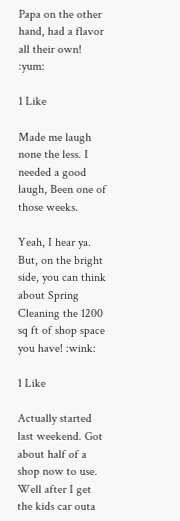Papa on the other hand, had a flavor all their own! :yum:

1 Like

Made me laugh none the less. I needed a good laugh, Been one of those weeks.

Yeah, I hear ya. But, on the bright side, you can think about Spring Cleaning the 1200 sq ft of shop space you have! :wink:

1 Like

Actually started last weekend. Got about half of a shop now to use. Well after I get the kids car outa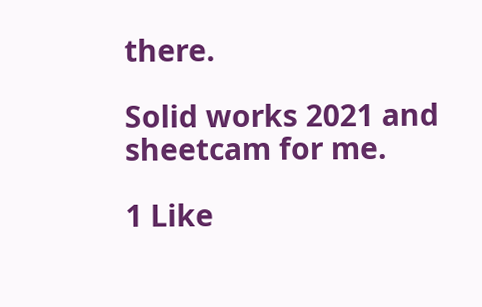there.

Solid works 2021 and sheetcam for me.

1 Like